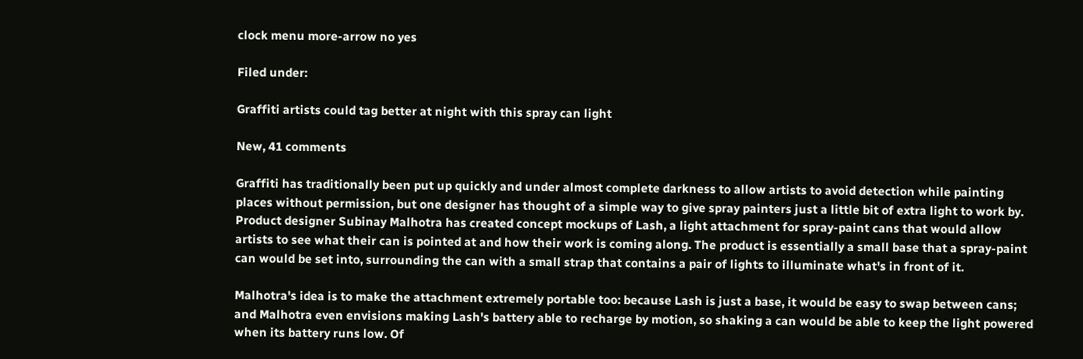clock menu more-arrow no yes

Filed under:

Graffiti artists could tag better at night with this spray can light

New, 41 comments

Graffiti has traditionally been put up quickly and under almost complete darkness to allow artists to avoid detection while painting places without permission, but one designer has thought of a simple way to give spray painters just a little bit of extra light to work by. Product designer Subinay Malhotra has created concept mockups of Lash, a light attachment for spray-paint cans that would allow artists to see what their can is pointed at and how their work is coming along. The product is essentially a small base that a spray-paint can would be set into, surrounding the can with a small strap that contains a pair of lights to illuminate what's in front of it.

Malhotra's idea is to make the attachment extremely portable too: because Lash is just a base, it would be easy to swap between cans; and Malhotra even envisions making Lash's battery able to recharge by motion, so shaking a can would be able to keep the light powered when its battery runs low. Of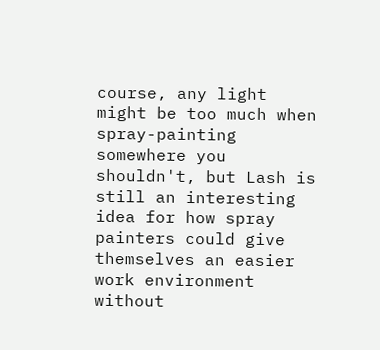course, any light might be too much when spray-painting somewhere you shouldn't, but Lash is still an interesting idea for how spray painters could give themselves an easier work environment without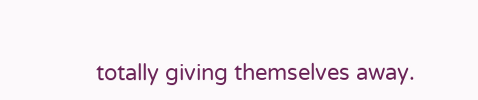totally giving themselves away.